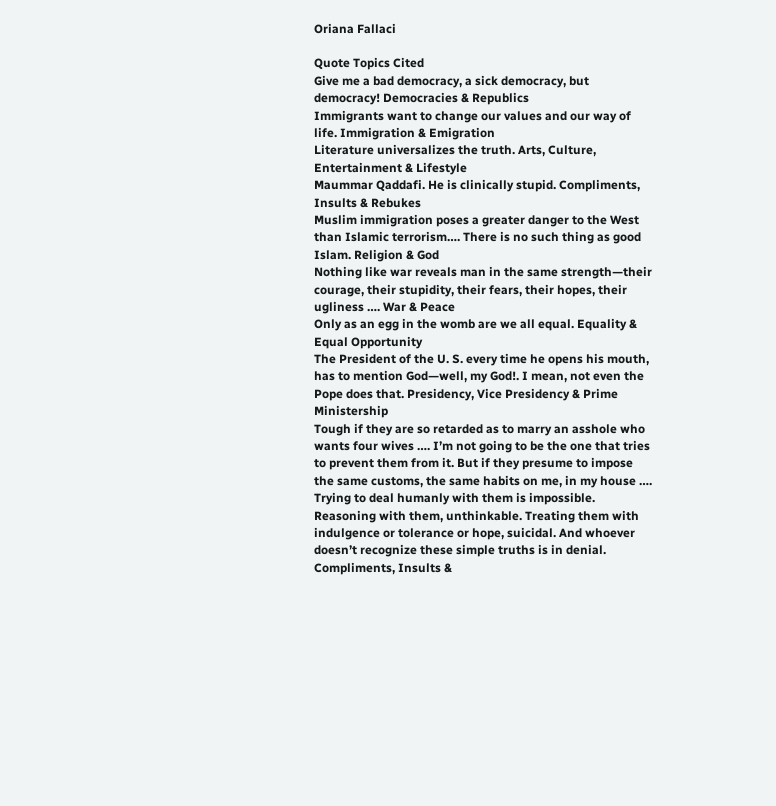Oriana Fallaci

Quote Topics Cited
Give me a bad democracy, a sick democracy, but democracy! Democracies & Republics
Immigrants want to change our values and our way of life. Immigration & Emigration
Literature universalizes the truth. Arts, Culture, Entertainment & Lifestyle
Maummar Qaddafi. He is clinically stupid. Compliments, Insults & Rebukes
Muslim immigration poses a greater danger to the West than Islamic terrorism…. There is no such thing as good Islam. Religion & God
Nothing like war reveals man in the same strength—their courage, their stupidity, their fears, their hopes, their ugliness …. War & Peace
Only as an egg in the womb are we all equal. Equality & Equal Opportunity
The President of the U. S. every time he opens his mouth, has to mention God—well, my God!. I mean, not even the Pope does that. Presidency, Vice Presidency & Prime Ministership
Tough if they are so retarded as to marry an asshole who wants four wives …. I’m not going to be the one that tries to prevent them from it. But if they presume to impose the same customs, the same habits on me, in my house …. Trying to deal humanly with them is impossible. Reasoning with them, unthinkable. Treating them with indulgence or tolerance or hope, suicidal. And whoever doesn’t recognize these simple truths is in denial. Compliments, Insults &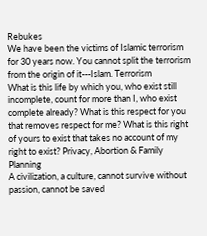Rebukes
We have been the victims of Islamic terrorism for 30 years now. You cannot split the terrorism from the origin of it---Islam. Terrorism
What is this life by which you, who exist still incomplete, count for more than I, who exist complete already? What is this respect for you that removes respect for me? What is this right of yours to exist that takes no account of my right to exist? Privacy, Abortion & Family Planning
A civilization, a culture, cannot survive without passion, cannot be saved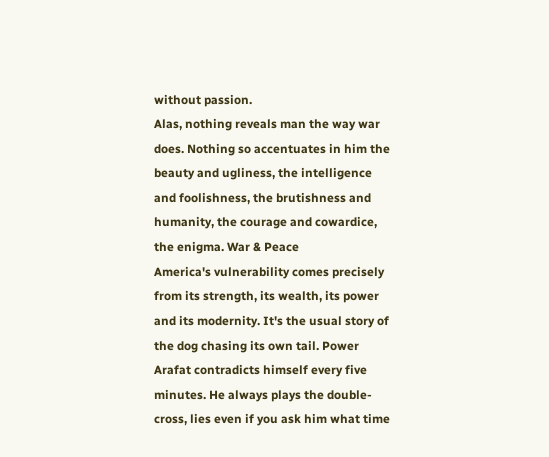without passion.
Alas, nothing reveals man the way war does. Nothing so accentuates in him the beauty and ugliness, the intelligence and foolishness, the brutishness and humanity, the courage and cowardice, the enigma. War & Peace
America's vulnerability comes precisely from its strength, its wealth, its power and its modernity. It's the usual story of the dog chasing its own tail. Power
Arafat contradicts himself every five minutes. He always plays the double-cross, lies even if you ask him what time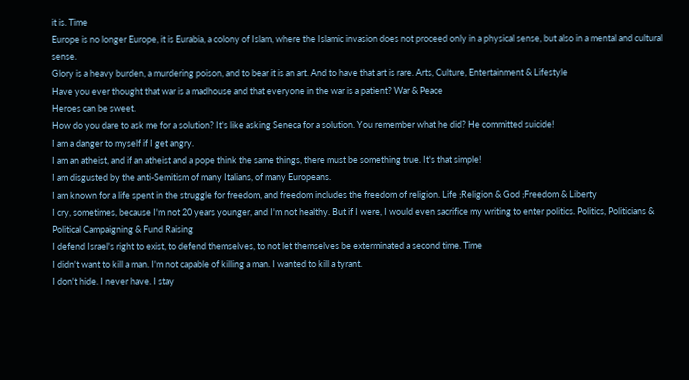it is. Time
Europe is no longer Europe, it is Eurabia, a colony of Islam, where the Islamic invasion does not proceed only in a physical sense, but also in a mental and cultural sense.
Glory is a heavy burden, a murdering poison, and to bear it is an art. And to have that art is rare. Arts, Culture, Entertainment & Lifestyle
Have you ever thought that war is a madhouse and that everyone in the war is a patient? War & Peace
Heroes can be sweet.
How do you dare to ask me for a solution? It's like asking Seneca for a solution. You remember what he did? He committed suicide!
I am a danger to myself if I get angry.
I am an atheist, and if an atheist and a pope think the same things, there must be something true. It's that simple!
I am disgusted by the anti-Semitism of many Italians, of many Europeans.
I am known for a life spent in the struggle for freedom, and freedom includes the freedom of religion. Life ;Religion & God ;Freedom & Liberty
I cry, sometimes, because I'm not 20 years younger, and I'm not healthy. But if I were, I would even sacrifice my writing to enter politics. Politics, Politicians & Political Campaigning & Fund Raising
I defend Israel's right to exist, to defend themselves, to not let themselves be exterminated a second time. Time
I didn't want to kill a man. I'm not capable of killing a man. I wanted to kill a tyrant.
I don't hide. I never have. I stay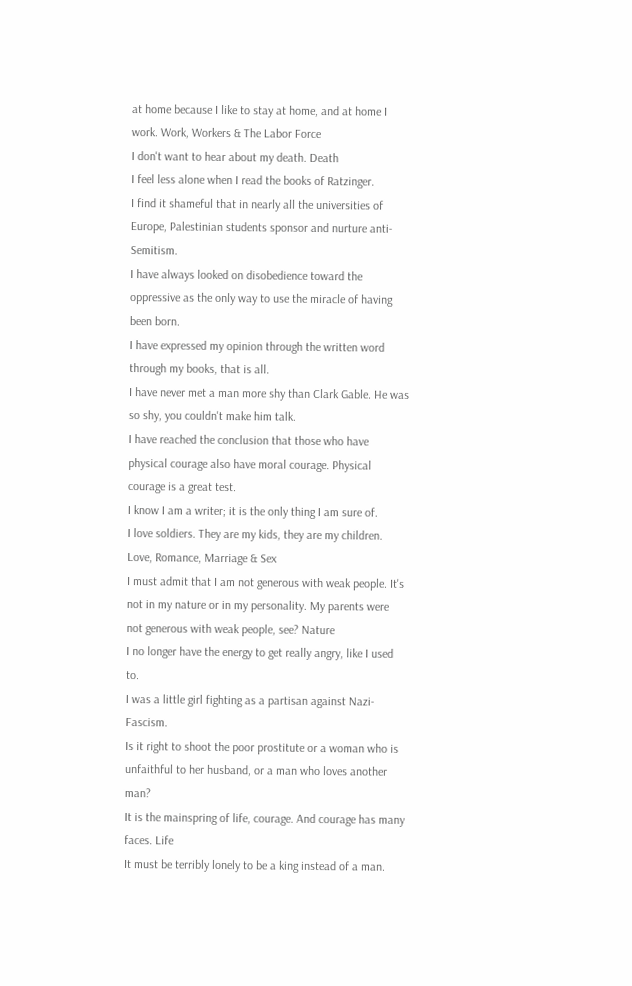at home because I like to stay at home, and at home I work. Work, Workers & The Labor Force
I don't want to hear about my death. Death
I feel less alone when I read the books of Ratzinger.
I find it shameful that in nearly all the universities of Europe, Palestinian students sponsor and nurture anti-Semitism.
I have always looked on disobedience toward the oppressive as the only way to use the miracle of having been born.
I have expressed my opinion through the written word through my books, that is all.
I have never met a man more shy than Clark Gable. He was so shy, you couldn't make him talk.
I have reached the conclusion that those who have physical courage also have moral courage. Physical courage is a great test.
I know I am a writer; it is the only thing I am sure of.
I love soldiers. They are my kids, they are my children. Love, Romance, Marriage & Sex
I must admit that I am not generous with weak people. It's not in my nature or in my personality. My parents were not generous with weak people, see? Nature
I no longer have the energy to get really angry, like I used to.
I was a little girl fighting as a partisan against Nazi-Fascism.
Is it right to shoot the poor prostitute or a woman who is unfaithful to her husband, or a man who loves another man?
It is the mainspring of life, courage. And courage has many faces. Life
It must be terribly lonely to be a king instead of a man.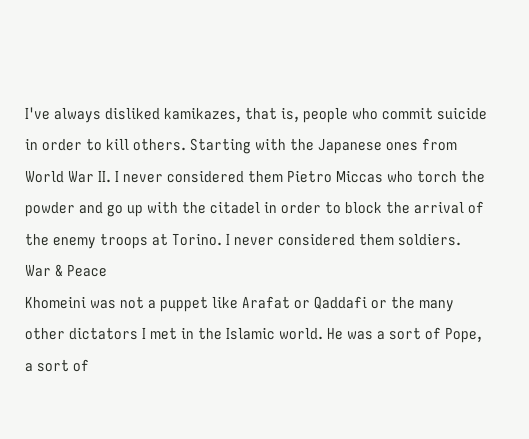I've always disliked kamikazes, that is, people who commit suicide in order to kill others. Starting with the Japanese ones from World War II. I never considered them Pietro Miccas who torch the powder and go up with the citadel in order to block the arrival of the enemy troops at Torino. I never considered them soldiers. War & Peace
Khomeini was not a puppet like Arafat or Qaddafi or the many other dictators I met in the Islamic world. He was a sort of Pope, a sort of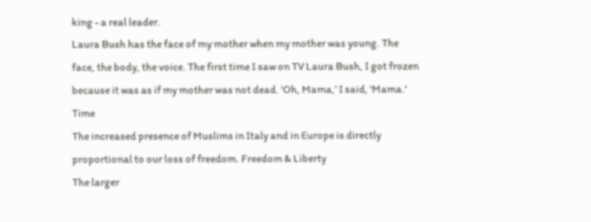king - a real leader.
Laura Bush has the face of my mother when my mother was young. The face, the body, the voice. The first time I saw on TV Laura Bush, I got frozen because it was as if my mother was not dead. 'Oh, Mama,' I said, 'Mama.' Time
The increased presence of Muslims in Italy and in Europe is directly proportional to our loss of freedom. Freedom & Liberty
The larger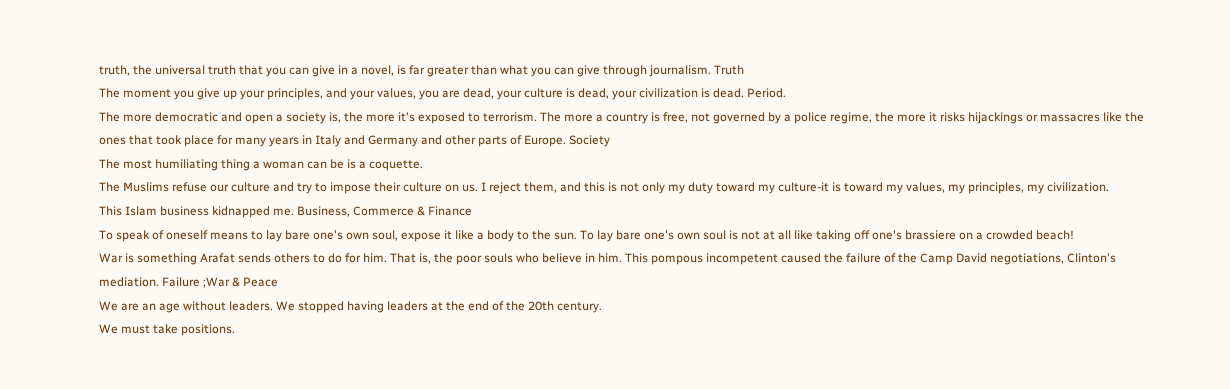truth, the universal truth that you can give in a novel, is far greater than what you can give through journalism. Truth
The moment you give up your principles, and your values, you are dead, your culture is dead, your civilization is dead. Period.
The more democratic and open a society is, the more it's exposed to terrorism. The more a country is free, not governed by a police regime, the more it risks hijackings or massacres like the ones that took place for many years in Italy and Germany and other parts of Europe. Society
The most humiliating thing a woman can be is a coquette.
The Muslims refuse our culture and try to impose their culture on us. I reject them, and this is not only my duty toward my culture-it is toward my values, my principles, my civilization.
This Islam business kidnapped me. Business, Commerce & Finance
To speak of oneself means to lay bare one's own soul, expose it like a body to the sun. To lay bare one's own soul is not at all like taking off one's brassiere on a crowded beach!
War is something Arafat sends others to do for him. That is, the poor souls who believe in him. This pompous incompetent caused the failure of the Camp David negotiations, Clinton's mediation. Failure ;War & Peace
We are an age without leaders. We stopped having leaders at the end of the 20th century.
We must take positions.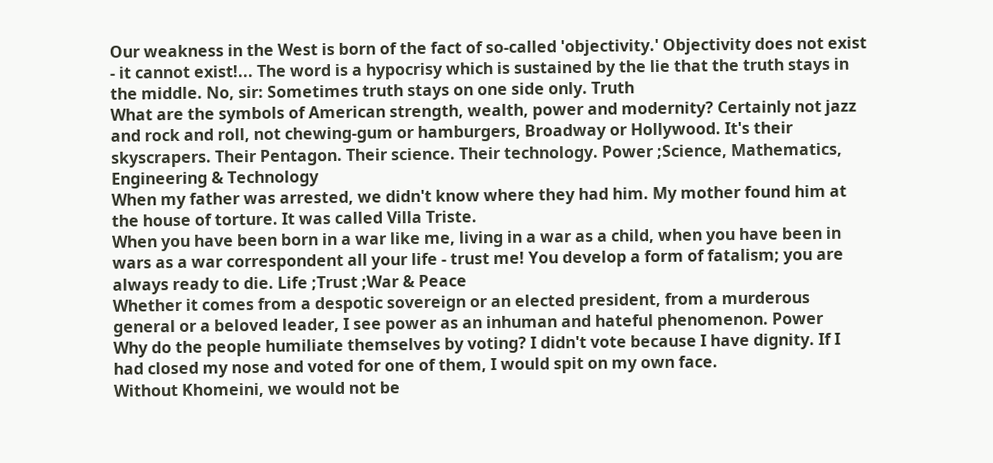Our weakness in the West is born of the fact of so-called 'objectivity.' Objectivity does not exist - it cannot exist!... The word is a hypocrisy which is sustained by the lie that the truth stays in the middle. No, sir: Sometimes truth stays on one side only. Truth
What are the symbols of American strength, wealth, power and modernity? Certainly not jazz and rock and roll, not chewing-gum or hamburgers, Broadway or Hollywood. It's their skyscrapers. Their Pentagon. Their science. Their technology. Power ;Science, Mathematics, Engineering & Technology
When my father was arrested, we didn't know where they had him. My mother found him at the house of torture. It was called Villa Triste.
When you have been born in a war like me, living in a war as a child, when you have been in wars as a war correspondent all your life - trust me! You develop a form of fatalism; you are always ready to die. Life ;Trust ;War & Peace
Whether it comes from a despotic sovereign or an elected president, from a murderous general or a beloved leader, I see power as an inhuman and hateful phenomenon. Power
Why do the people humiliate themselves by voting? I didn't vote because I have dignity. If I had closed my nose and voted for one of them, I would spit on my own face.
Without Khomeini, we would not be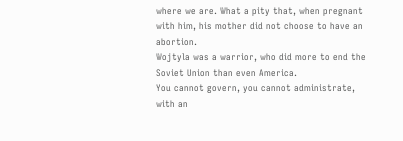where we are. What a pity that, when pregnant with him, his mother did not choose to have an abortion.
Wojtyla was a warrior, who did more to end the Soviet Union than even America.
You cannot govern, you cannot administrate, with an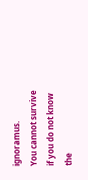ignoramus.
You cannot survive if you do not know the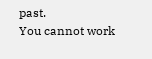past.
You cannot work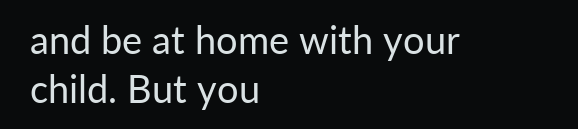and be at home with your child. But you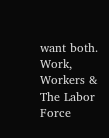want both. Work, Workers & The Labor Force